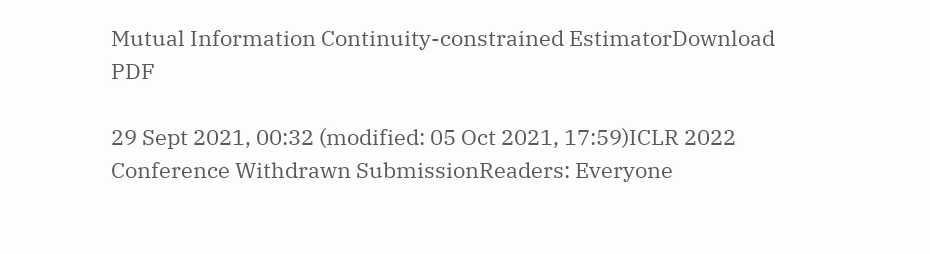Mutual Information Continuity-constrained EstimatorDownload PDF

29 Sept 2021, 00:32 (modified: 05 Oct 2021, 17:59)ICLR 2022 Conference Withdrawn SubmissionReaders: Everyone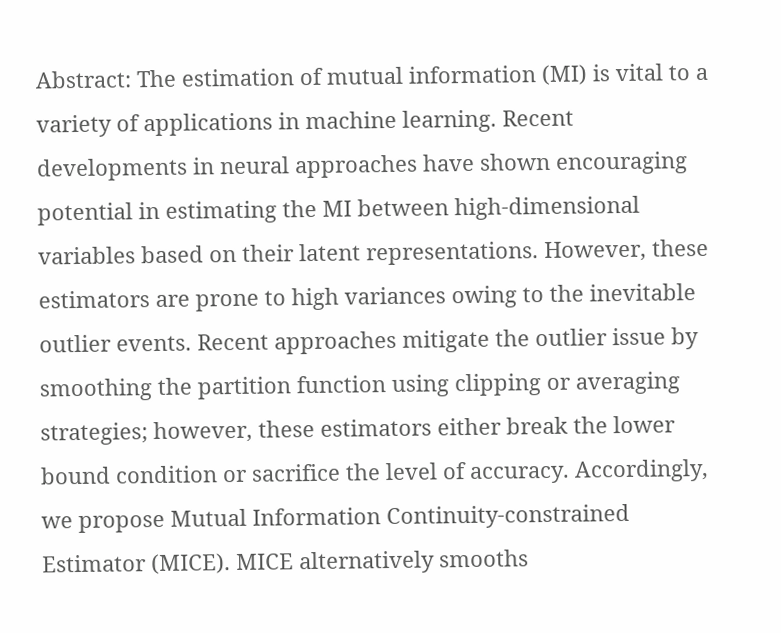Abstract: The estimation of mutual information (MI) is vital to a variety of applications in machine learning. Recent developments in neural approaches have shown encouraging potential in estimating the MI between high-dimensional variables based on their latent representations. However, these estimators are prone to high variances owing to the inevitable outlier events. Recent approaches mitigate the outlier issue by smoothing the partition function using clipping or averaging strategies; however, these estimators either break the lower bound condition or sacrifice the level of accuracy. Accordingly, we propose Mutual Information Continuity-constrained Estimator (MICE). MICE alternatively smooths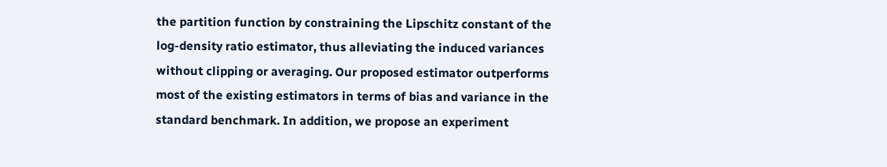the partition function by constraining the Lipschitz constant of the log-density ratio estimator, thus alleviating the induced variances without clipping or averaging. Our proposed estimator outperforms most of the existing estimators in terms of bias and variance in the standard benchmark. In addition, we propose an experiment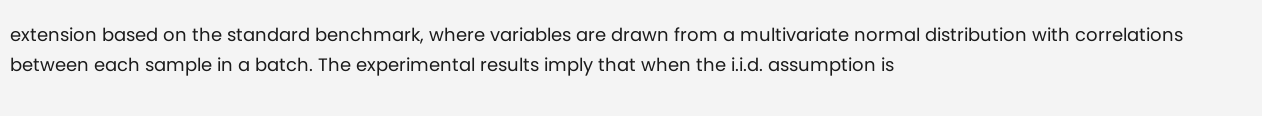extension based on the standard benchmark, where variables are drawn from a multivariate normal distribution with correlations between each sample in a batch. The experimental results imply that when the i.i.d. assumption is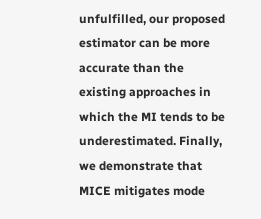unfulfilled, our proposed estimator can be more accurate than the existing approaches in which the MI tends to be underestimated. Finally, we demonstrate that MICE mitigates mode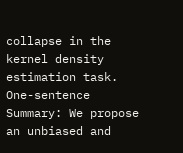collapse in the kernel density estimation task.
One-sentence Summary: We propose an unbiased and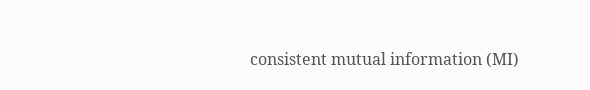consistent mutual information (MI)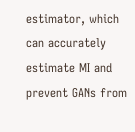estimator, which can accurately estimate MI and prevent GANs from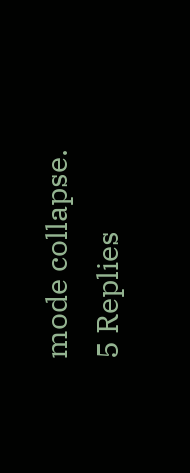mode collapse.
5 Replies